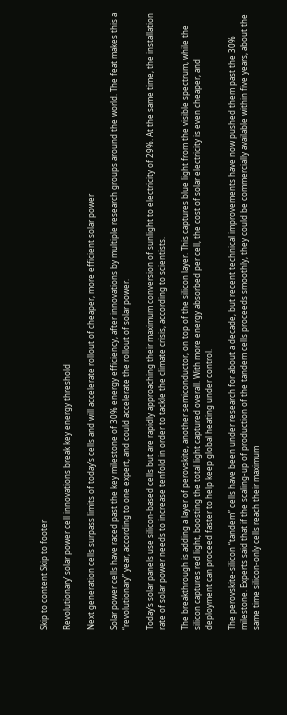Skip to content Skip to footer

Revolutionary’ solar power cell innovations break key energy threshold

Next generation cells surpass limits of today’s cells and will accelerate rollout of cheaper, more efficient solar power

Solar power cells have raced past the key milestone of 30% energy efficiency, after innovations by multiple research groups around the world. The feat makes this a “revolutionary” year, according to one expert, and could accelerate the rollout of solar power.

Today’s solar panels use silicon-based cells but are rapidly approaching their maximum conversion of sunlight to electricity of 29%. At the same time, the installation rate of solar power needs to increase tenfold in order to tackle the climate crisis, according to scientists.

The breakthrough is adding a layer of perovskite, another semiconductor, on top of the silicon layer. This captures blue light from the visible spectrum, while the silicon captures red light, boosting the total light captured overall. With more energy absorbed per cell, the cost of solar electricity is even cheaper, and deployment can proceed faster to help keep global heating under control.

The perovskite-silicon “tandem” cells have been under research for about a decade, but recent technical improvements have now pushed them past the 30% milestone. Experts said that if the scaling-up of production of the tandem cells proceeds smoothly, they could be commercially available within five years, about the same time silicon-only cells reach their maximum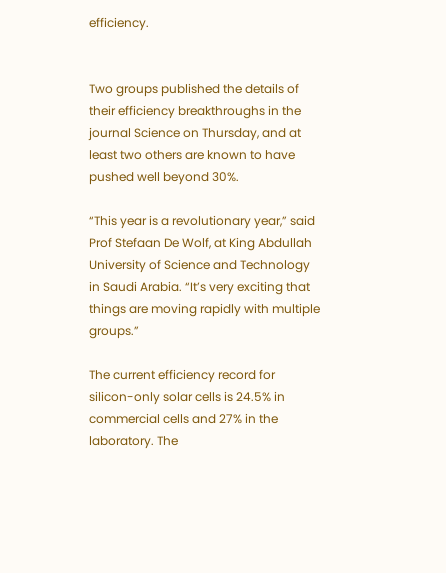efficiency.


Two groups published the details of their efficiency breakthroughs in the journal Science on Thursday, and at least two others are known to have pushed well beyond 30%.

“This year is a revolutionary year,” said Prof Stefaan De Wolf, at King Abdullah University of Science and Technology in Saudi Arabia. “It’s very exciting that things are moving rapidly with multiple groups.”

The current efficiency record for silicon-only solar cells is 24.5% in commercial cells and 27% in the laboratory. The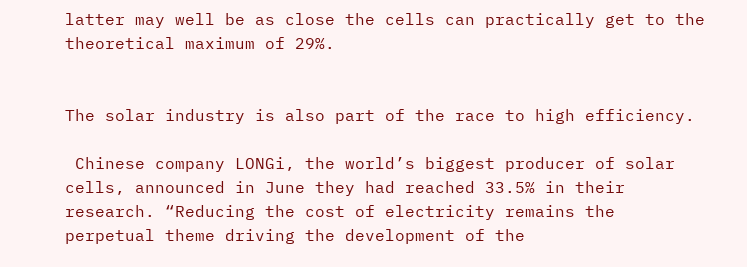latter may well be as close the cells can practically get to the theoretical maximum of 29%.


The solar industry is also part of the race to high efficiency.

 Chinese company LONGi, the world’s biggest producer of solar cells, announced in June they had reached 33.5% in their research. “Reducing the cost of electricity remains the perpetual theme driving the development of the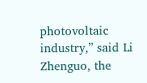photovoltaic industry,” said Li Zhenguo, the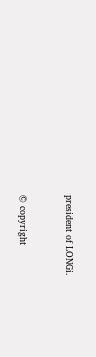president of LONGi.


© copyright